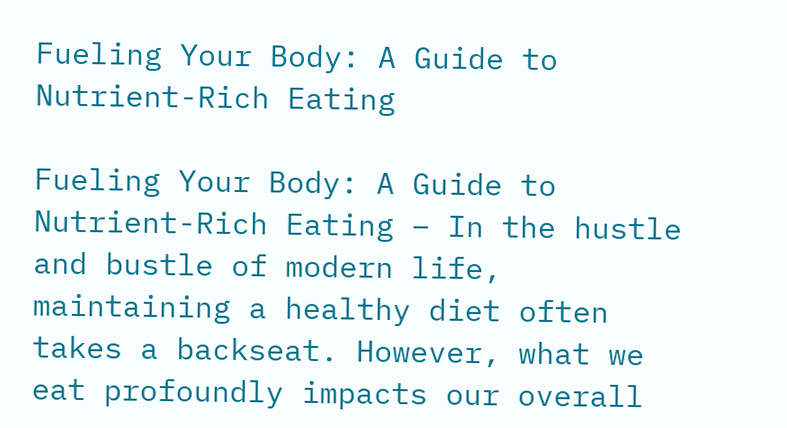Fueling Your Body: A Guide to Nutrient-Rich Eating

Fueling Your Body: A Guide to Nutrient-Rich Eating – In the hustle and bustle of modern life, maintaining a healthy diet often takes a backseat. However, what we eat profoundly impacts our overall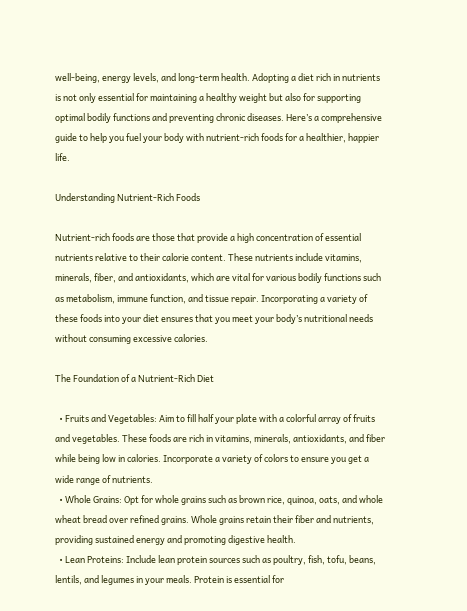well-being, energy levels, and long-term health. Adopting a diet rich in nutrients is not only essential for maintaining a healthy weight but also for supporting optimal bodily functions and preventing chronic diseases. Here’s a comprehensive guide to help you fuel your body with nutrient-rich foods for a healthier, happier life.

Understanding Nutrient-Rich Foods

Nutrient-rich foods are those that provide a high concentration of essential nutrients relative to their calorie content. These nutrients include vitamins, minerals, fiber, and antioxidants, which are vital for various bodily functions such as metabolism, immune function, and tissue repair. Incorporating a variety of these foods into your diet ensures that you meet your body’s nutritional needs without consuming excessive calories.

The Foundation of a Nutrient-Rich Diet

  • Fruits and Vegetables: Aim to fill half your plate with a colorful array of fruits and vegetables. These foods are rich in vitamins, minerals, antioxidants, and fiber while being low in calories. Incorporate a variety of colors to ensure you get a wide range of nutrients.
  • Whole Grains: Opt for whole grains such as brown rice, quinoa, oats, and whole wheat bread over refined grains. Whole grains retain their fiber and nutrients, providing sustained energy and promoting digestive health.
  • Lean Proteins: Include lean protein sources such as poultry, fish, tofu, beans, lentils, and legumes in your meals. Protein is essential for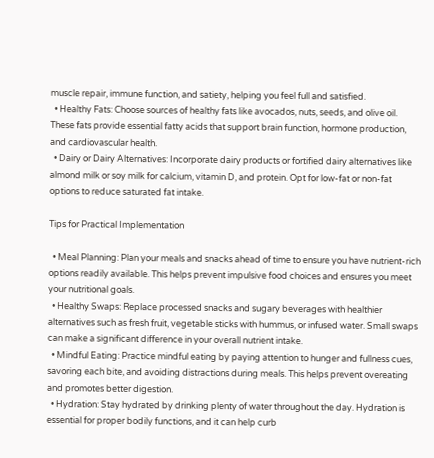muscle repair, immune function, and satiety, helping you feel full and satisfied.
  • Healthy Fats: Choose sources of healthy fats like avocados, nuts, seeds, and olive oil. These fats provide essential fatty acids that support brain function, hormone production, and cardiovascular health.
  • Dairy or Dairy Alternatives: Incorporate dairy products or fortified dairy alternatives like almond milk or soy milk for calcium, vitamin D, and protein. Opt for low-fat or non-fat options to reduce saturated fat intake.

Tips for Practical Implementation

  • Meal Planning: Plan your meals and snacks ahead of time to ensure you have nutrient-rich options readily available. This helps prevent impulsive food choices and ensures you meet your nutritional goals.
  • Healthy Swaps: Replace processed snacks and sugary beverages with healthier alternatives such as fresh fruit, vegetable sticks with hummus, or infused water. Small swaps can make a significant difference in your overall nutrient intake.
  • Mindful Eating: Practice mindful eating by paying attention to hunger and fullness cues, savoring each bite, and avoiding distractions during meals. This helps prevent overeating and promotes better digestion.
  • Hydration: Stay hydrated by drinking plenty of water throughout the day. Hydration is essential for proper bodily functions, and it can help curb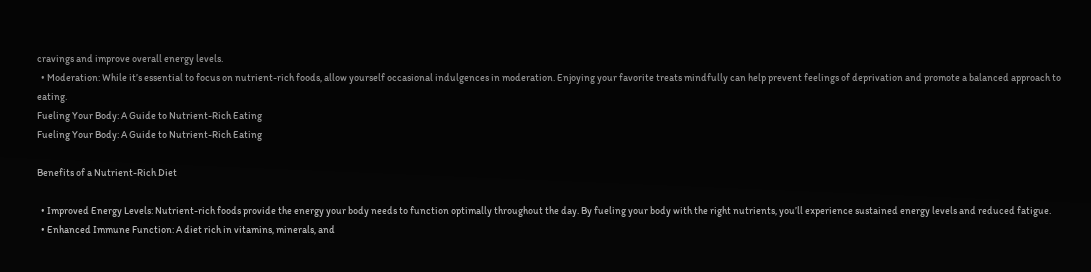cravings and improve overall energy levels.
  • Moderation: While it’s essential to focus on nutrient-rich foods, allow yourself occasional indulgences in moderation. Enjoying your favorite treats mindfully can help prevent feelings of deprivation and promote a balanced approach to eating.
Fueling Your Body: A Guide to Nutrient-Rich Eating
Fueling Your Body: A Guide to Nutrient-Rich Eating

Benefits of a Nutrient-Rich Diet

  • Improved Energy Levels: Nutrient-rich foods provide the energy your body needs to function optimally throughout the day. By fueling your body with the right nutrients, you’ll experience sustained energy levels and reduced fatigue.
  • Enhanced Immune Function: A diet rich in vitamins, minerals, and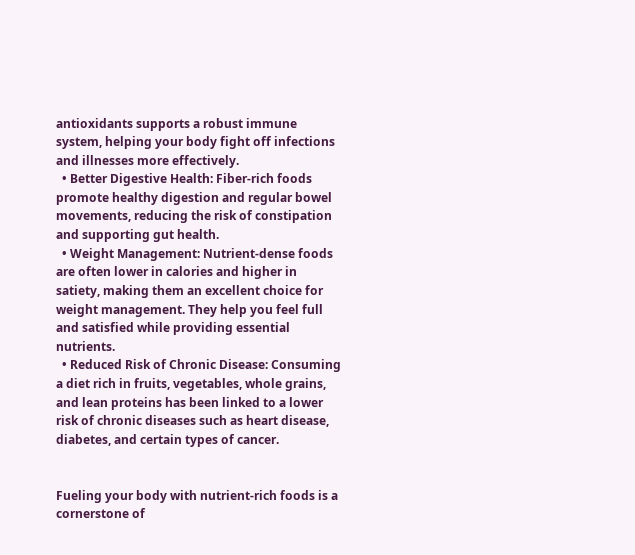antioxidants supports a robust immune system, helping your body fight off infections and illnesses more effectively.
  • Better Digestive Health: Fiber-rich foods promote healthy digestion and regular bowel movements, reducing the risk of constipation and supporting gut health.
  • Weight Management: Nutrient-dense foods are often lower in calories and higher in satiety, making them an excellent choice for weight management. They help you feel full and satisfied while providing essential nutrients.
  • Reduced Risk of Chronic Disease: Consuming a diet rich in fruits, vegetables, whole grains, and lean proteins has been linked to a lower risk of chronic diseases such as heart disease, diabetes, and certain types of cancer.


Fueling your body with nutrient-rich foods is a cornerstone of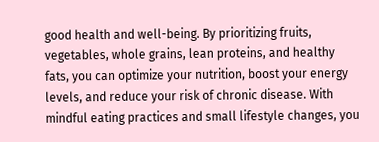good health and well-being. By prioritizing fruits, vegetables, whole grains, lean proteins, and healthy fats, you can optimize your nutrition, boost your energy levels, and reduce your risk of chronic disease. With mindful eating practices and small lifestyle changes, you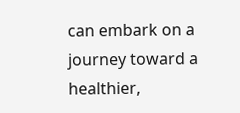can embark on a journey toward a healthier,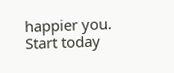happier you. Start today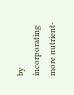by incorporating more nutrient-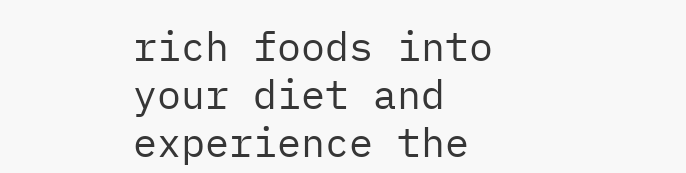rich foods into your diet and experience the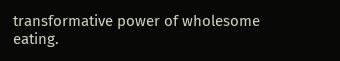transformative power of wholesome eating.